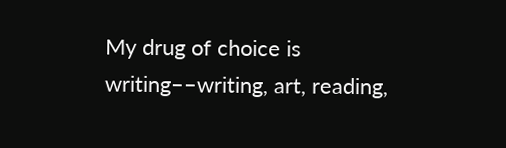My drug of choice is writing––writing, art, reading,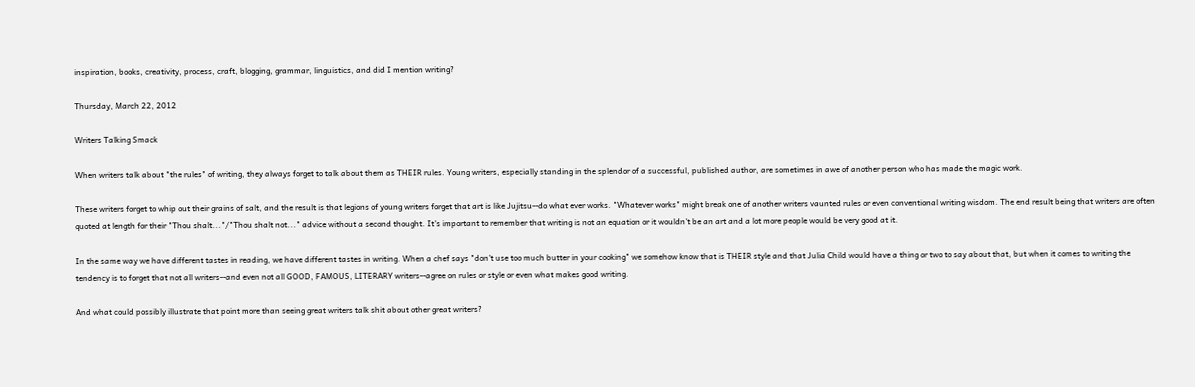inspiration, books, creativity, process, craft, blogging, grammar, linguistics, and did I mention writing?

Thursday, March 22, 2012

Writers Talking Smack

When writers talk about "the rules" of writing, they always forget to talk about them as THEIR rules. Young writers, especially standing in the splendor of a successful, published author, are sometimes in awe of another person who has made the magic work.

These writers forget to whip out their grains of salt, and the result is that legions of young writers forget that art is like Jujitsu--do what ever works. "Whatever works" might break one of another writers vaunted rules or even conventional writing wisdom. The end result being that writers are often quoted at length for their "Thou shalt..."/"Thou shalt not..." advice without a second thought. It's important to remember that writing is not an equation or it wouldn't be an art and a lot more people would be very good at it.

In the same way we have different tastes in reading, we have different tastes in writing. When a chef says "don't use too much butter in your cooking" we somehow know that is THEIR style and that Julia Child would have a thing or two to say about that, but when it comes to writing the tendency is to forget that not all writers--and even not all GOOD, FAMOUS, LITERARY writers--agree on rules or style or even what makes good writing.

And what could possibly illustrate that point more than seeing great writers talk shit about other great writers?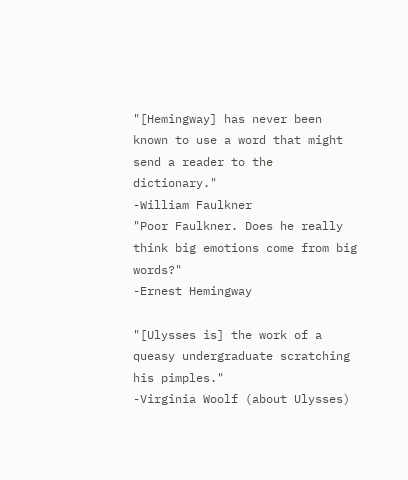"[Hemingway] has never been known to use a word that might send a reader to the dictionary."
-William Faulkner
"Poor Faulkner. Does he really think big emotions come from big words?"
-Ernest Hemingway

"[Ulysses is] the work of a queasy undergraduate scratching his pimples."
-Virginia Woolf (about Ulysses)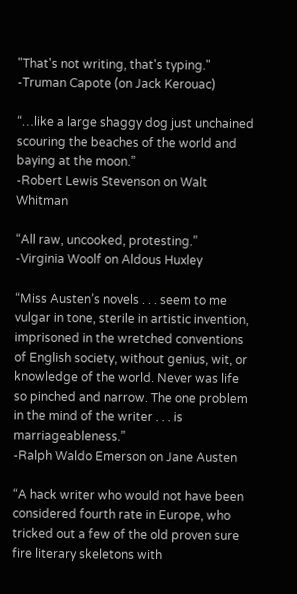"That's not writing, that's typing."
-Truman Capote (on Jack Kerouac)

“…like a large shaggy dog just unchained scouring the beaches of the world and baying at the moon.”
-Robert Lewis Stevenson on Walt Whitman

“All raw, uncooked, protesting.”
-Virginia Woolf on Aldous Huxley

“Miss Austen’s novels . . . seem to me vulgar in tone, sterile in artistic invention, imprisoned in the wretched conventions of English society, without genius, wit, or knowledge of the world. Never was life so pinched and narrow. The one problem in the mind of the writer . . . is marriageableness.”
-Ralph Waldo Emerson on Jane Austen

“A hack writer who would not have been considered fourth rate in Europe, who tricked out a few of the old proven sure fire literary skeletons with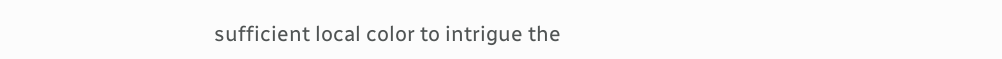sufficient local color to intrigue the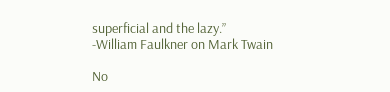superficial and the lazy.”
-William Faulkner on Mark Twain

No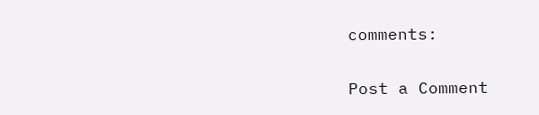comments:

Post a Comment